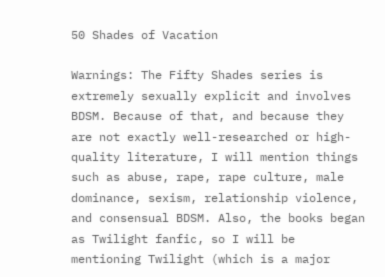50 Shades of Vacation

Warnings: The Fifty Shades series is extremely sexually explicit and involves BDSM. Because of that, and because they are not exactly well-researched or high-quality literature, I will mention things such as abuse, rape, rape culture, male dominance, sexism, relationship violence, and consensual BDSM. Also, the books began as Twilight fanfic, so I will be mentioning Twilight (which is a major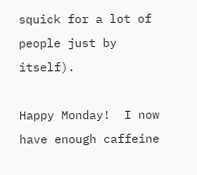squick for a lot of people just by itself).

Happy Monday!  I now have enough caffeine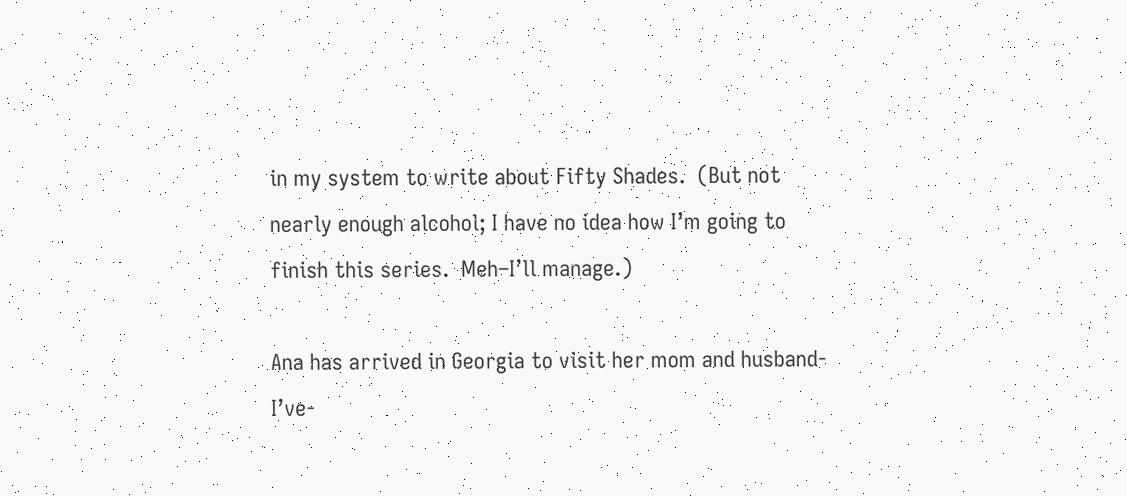in my system to write about Fifty Shades.  (But not nearly enough alcohol; I have no idea how I’m going to finish this series.  Meh–I’ll manage.)

Ana has arrived in Georgia to visit her mom and husband-I’ve-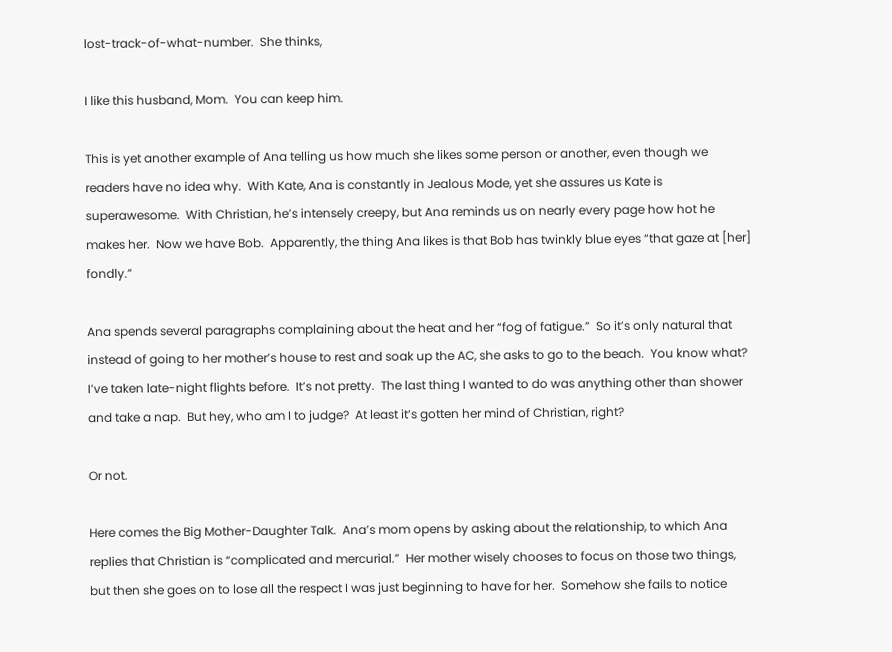lost-track-of-what-number.  She thinks,

I like this husband, Mom.  You can keep him.

This is yet another example of Ana telling us how much she likes some person or another, even though we readers have no idea why.  With Kate, Ana is constantly in Jealous Mode, yet she assures us Kate is superawesome.  With Christian, he’s intensely creepy, but Ana reminds us on nearly every page how hot he makes her.  Now we have Bob.  Apparently, the thing Ana likes is that Bob has twinkly blue eyes “that gaze at [her] fondly.”

Ana spends several paragraphs complaining about the heat and her “fog of fatigue.”  So it’s only natural that instead of going to her mother’s house to rest and soak up the AC, she asks to go to the beach.  You know what?  I’ve taken late-night flights before.  It’s not pretty.  The last thing I wanted to do was anything other than shower and take a nap.  But hey, who am I to judge?  At least it’s gotten her mind of Christian, right?

Or not.

Here comes the Big Mother-Daughter Talk.  Ana’s mom opens by asking about the relationship, to which Ana replies that Christian is “complicated and mercurial.”  Her mother wisely chooses to focus on those two things, but then she goes on to lose all the respect I was just beginning to have for her.  Somehow she fails to notice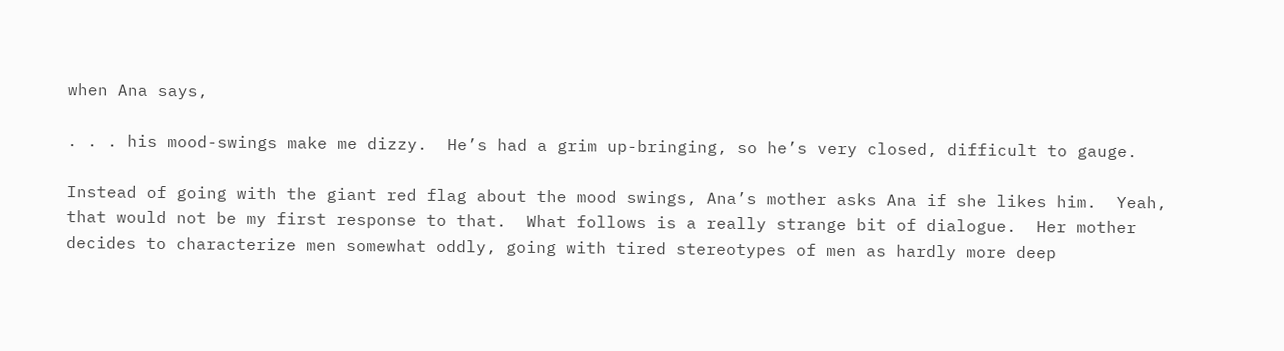when Ana says,

. . . his mood-swings make me dizzy.  He’s had a grim up-bringing, so he’s very closed, difficult to gauge.

Instead of going with the giant red flag about the mood swings, Ana’s mother asks Ana if she likes him.  Yeah, that would not be my first response to that.  What follows is a really strange bit of dialogue.  Her mother decides to characterize men somewhat oddly, going with tired stereotypes of men as hardly more deep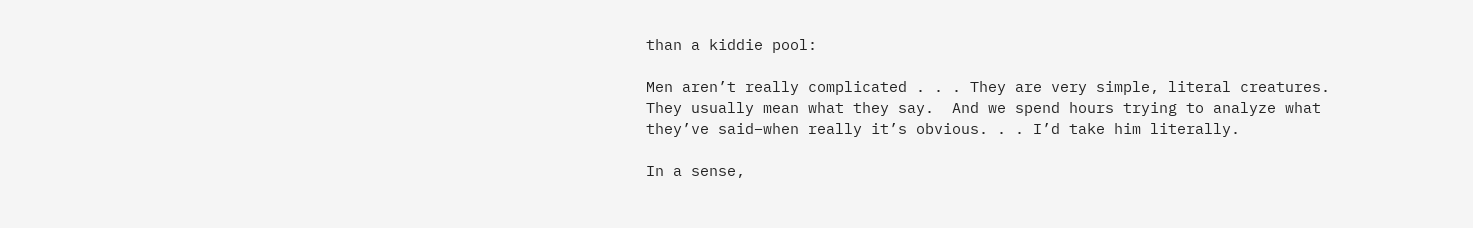than a kiddie pool:

Men aren’t really complicated . . . They are very simple, literal creatures.  They usually mean what they say.  And we spend hours trying to analyze what they’ve said–when really it’s obvious. . . I’d take him literally.

In a sense,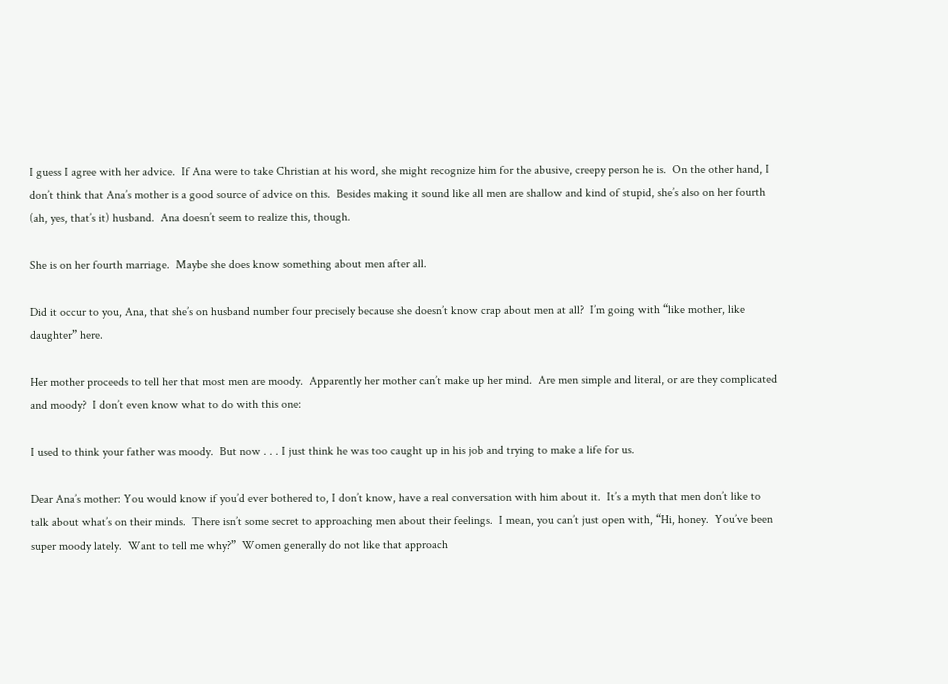I guess I agree with her advice.  If Ana were to take Christian at his word, she might recognize him for the abusive, creepy person he is.  On the other hand, I don’t think that Ana’s mother is a good source of advice on this.  Besides making it sound like all men are shallow and kind of stupid, she’s also on her fourth (ah, yes, that’s it) husband.  Ana doesn’t seem to realize this, though.

She is on her fourth marriage.  Maybe she does know something about men after all.

Did it occur to you, Ana, that she’s on husband number four precisely because she doesn’t know crap about men at all?  I’m going with “like mother, like daughter” here.

Her mother proceeds to tell her that most men are moody.  Apparently her mother can’t make up her mind.  Are men simple and literal, or are they complicated and moody?  I don’t even know what to do with this one:

I used to think your father was moody.  But now . . . I just think he was too caught up in his job and trying to make a life for us.

Dear Ana’s mother: You would know if you’d ever bothered to, I don’t know, have a real conversation with him about it.  It’s a myth that men don’t like to talk about what’s on their minds.  There isn’t some secret to approaching men about their feelings.  I mean, you can’t just open with, “Hi, honey.  You’ve been super moody lately.  Want to tell me why?”  Women generally do not like that approach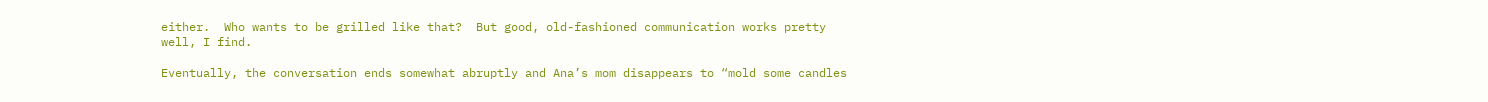either.  Who wants to be grilled like that?  But good, old-fashioned communication works pretty well, I find.

Eventually, the conversation ends somewhat abruptly and Ana’s mom disappears to “mold some candles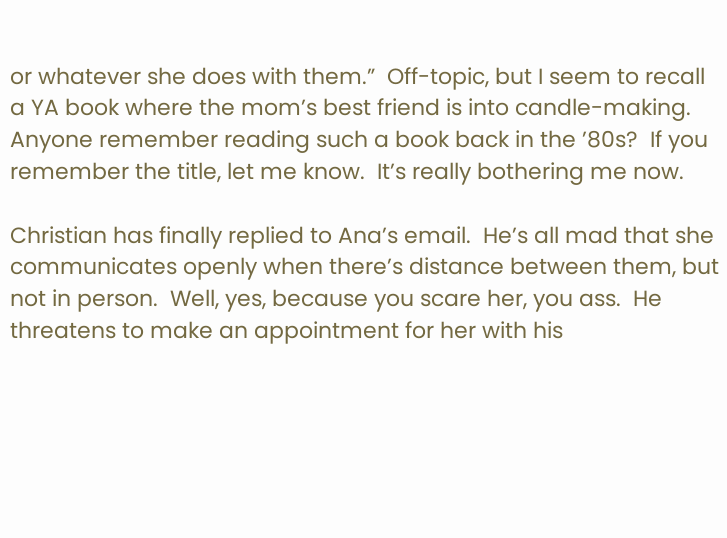or whatever she does with them.”  Off-topic, but I seem to recall a YA book where the mom’s best friend is into candle-making.  Anyone remember reading such a book back in the ’80s?  If you remember the title, let me know.  It’s really bothering me now.

Christian has finally replied to Ana’s email.  He’s all mad that she communicates openly when there’s distance between them, but not in person.  Well, yes, because you scare her, you ass.  He threatens to make an appointment for her with his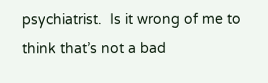psychiatrist.  Is it wrong of me to think that’s not a bad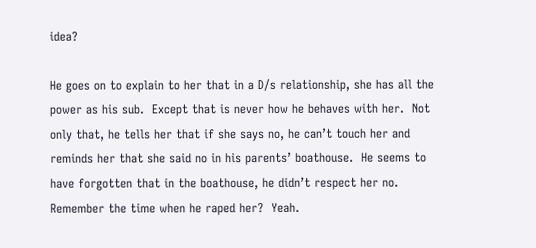idea?

He goes on to explain to her that in a D/s relationship, she has all the power as his sub.  Except that is never how he behaves with her.  Not only that, he tells her that if she says no, he can’t touch her and reminds her that she said no in his parents’ boathouse.  He seems to have forgotten that in the boathouse, he didn’t respect her no.  Remember the time when he raped her?  Yeah.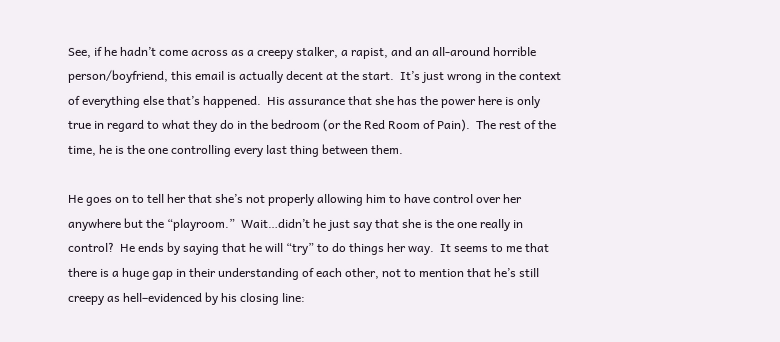See, if he hadn’t come across as a creepy stalker, a rapist, and an all-around horrible person/boyfriend, this email is actually decent at the start.  It’s just wrong in the context of everything else that’s happened.  His assurance that she has the power here is only true in regard to what they do in the bedroom (or the Red Room of Pain).  The rest of the time, he is the one controlling every last thing between them.

He goes on to tell her that she’s not properly allowing him to have control over her anywhere but the “playroom.”  Wait…didn’t he just say that she is the one really in control?  He ends by saying that he will “try” to do things her way.  It seems to me that there is a huge gap in their understanding of each other, not to mention that he’s still creepy as hell–evidenced by his closing line: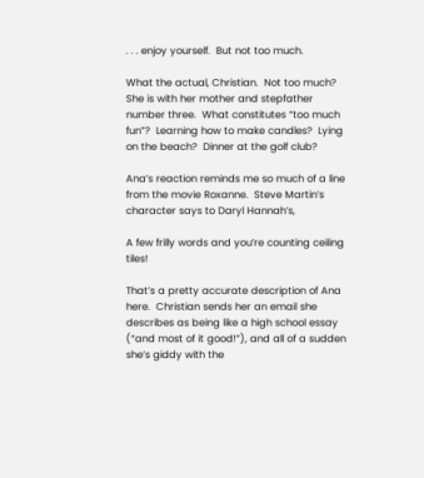. . . enjoy yourself.  But not too much.

What the actual, Christian.  Not too much?  She is with her mother and stepfather number three.  What constitutes “too much fun”?  Learning how to make candles?  Lying on the beach?  Dinner at the golf club?

Ana’s reaction reminds me so much of a line from the movie Roxanne.  Steve Martin’s character says to Daryl Hannah’s,

A few frilly words and you’re counting ceiling tiles!

That’s a pretty accurate description of Ana here.  Christian sends her an email she describes as being like a high school essay (“and most of it good!”), and all of a sudden she’s giddy with the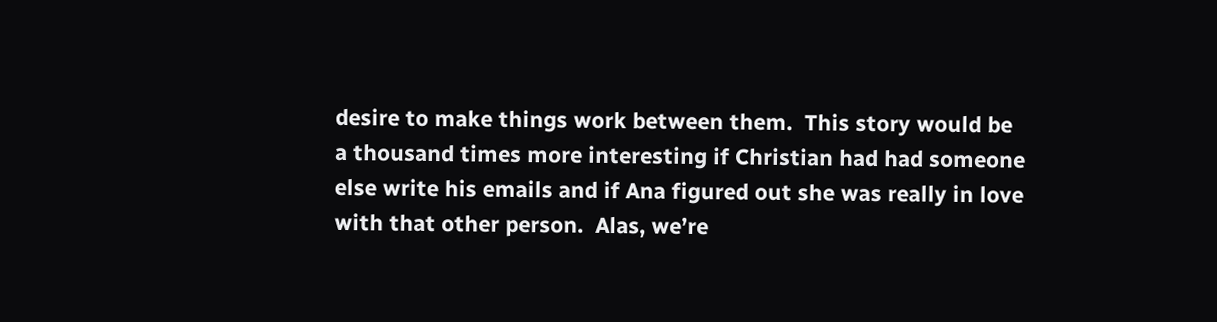desire to make things work between them.  This story would be a thousand times more interesting if Christian had had someone else write his emails and if Ana figured out she was really in love with that other person.  Alas, we’re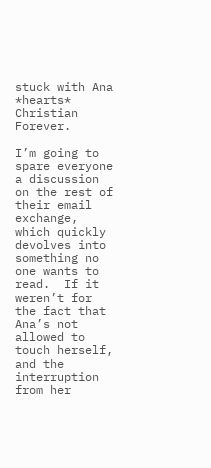stuck with Ana *hearts* Christian Forever.

I’m going to spare everyone a discussion on the rest of their email exchange, which quickly devolves into something no one wants to read.  If it weren’t for the fact that Ana’s not allowed to touch herself, and the interruption from her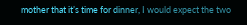mother that it’s time for dinner, I would expect the two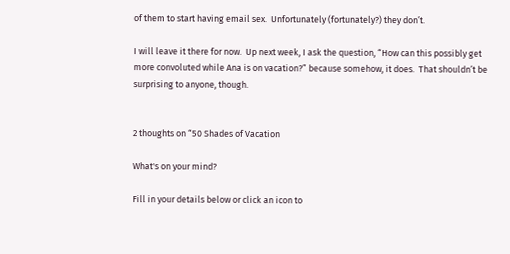of them to start having email sex.  Unfortunately (fortunately?) they don’t.

I will leave it there for now.  Up next week, I ask the question, “How can this possibly get more convoluted while Ana is on vacation?” because somehow, it does.  That shouldn’t be surprising to anyone, though.


2 thoughts on “50 Shades of Vacation

What's on your mind?

Fill in your details below or click an icon to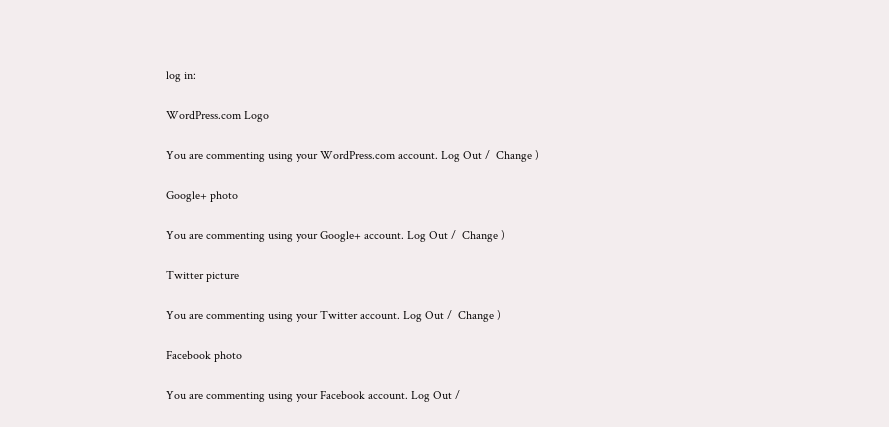log in:

WordPress.com Logo

You are commenting using your WordPress.com account. Log Out /  Change )

Google+ photo

You are commenting using your Google+ account. Log Out /  Change )

Twitter picture

You are commenting using your Twitter account. Log Out /  Change )

Facebook photo

You are commenting using your Facebook account. Log Out /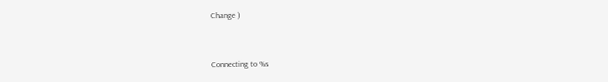Change )


Connecting to %s